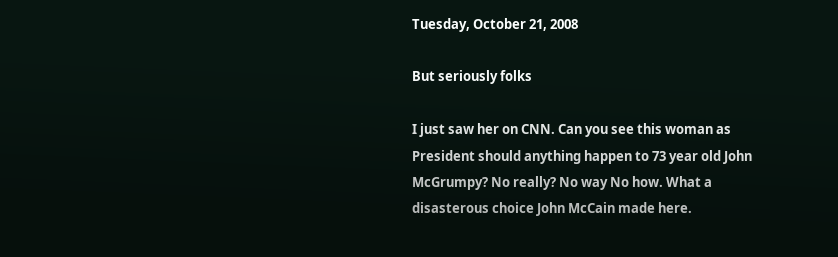Tuesday, October 21, 2008

But seriously folks

I just saw her on CNN. Can you see this woman as President should anything happen to 73 year old John McGrumpy? No really? No way No how. What a disasterous choice John McCain made here.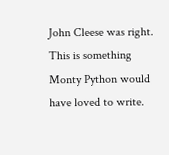John Cleese was right. This is something Monty Python would have loved to write.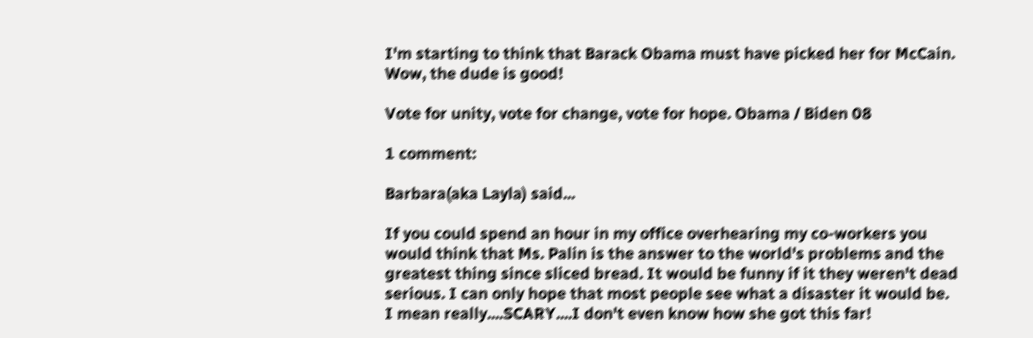I'm starting to think that Barack Obama must have picked her for McCain. Wow, the dude is good!

Vote for unity, vote for change, vote for hope. Obama / Biden 08

1 comment:

Barbara(aka Layla) said...

If you could spend an hour in my office overhearing my co-workers you would think that Ms. Palin is the answer to the world's problems and the greatest thing since sliced bread. It would be funny if it they weren't dead serious. I can only hope that most people see what a disaster it would be. I mean really....SCARY....I don't even know how she got this far!